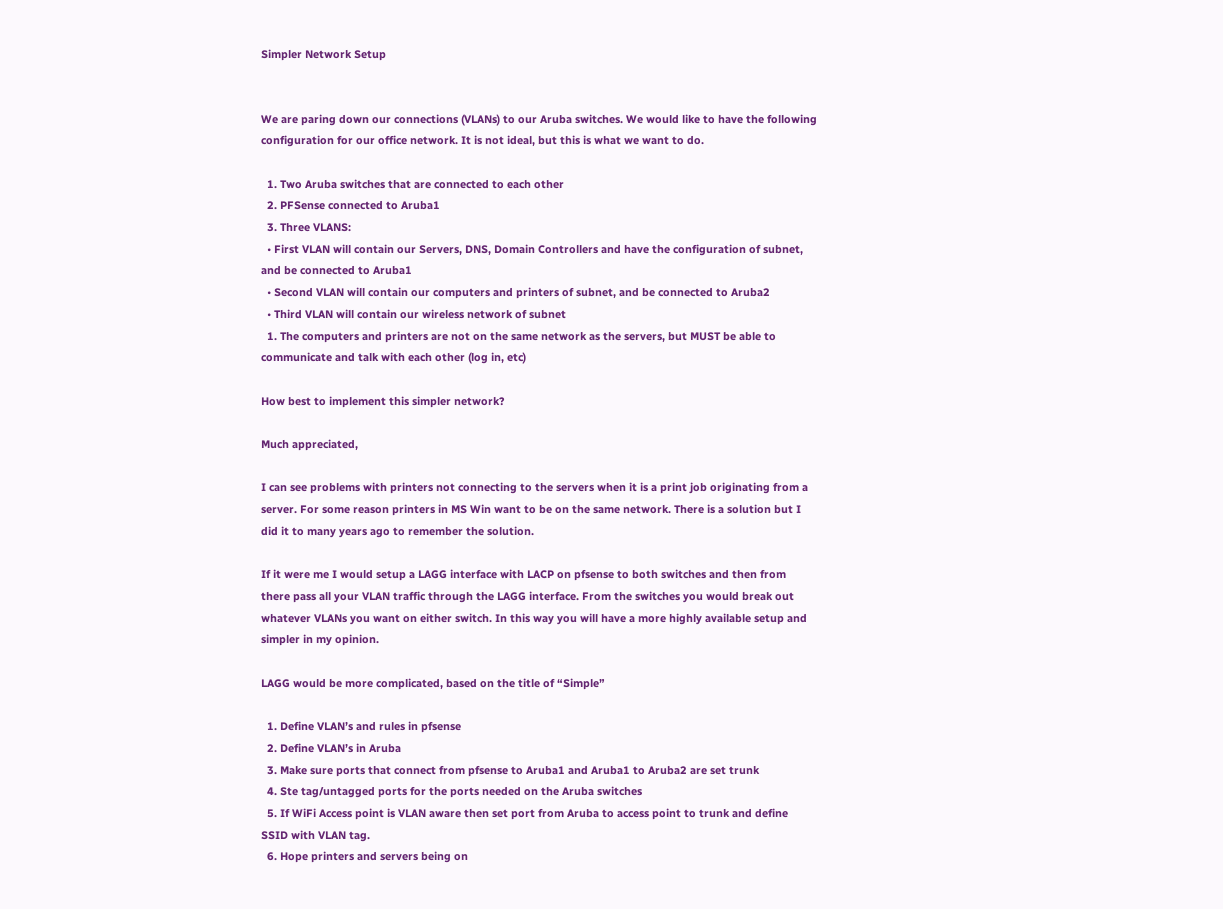Simpler Network Setup


We are paring down our connections (VLANs) to our Aruba switches. We would like to have the following configuration for our office network. It is not ideal, but this is what we want to do.

  1. Two Aruba switches that are connected to each other
  2. PFSense connected to Aruba1
  3. Three VLANS:
  • First VLAN will contain our Servers, DNS, Domain Controllers and have the configuration of subnet, and be connected to Aruba1
  • Second VLAN will contain our computers and printers of subnet, and be connected to Aruba2
  • Third VLAN will contain our wireless network of subnet
  1. The computers and printers are not on the same network as the servers, but MUST be able to communicate and talk with each other (log in, etc)

How best to implement this simpler network?

Much appreciated,

I can see problems with printers not connecting to the servers when it is a print job originating from a server. For some reason printers in MS Win want to be on the same network. There is a solution but I did it to many years ago to remember the solution.

If it were me I would setup a LAGG interface with LACP on pfsense to both switches and then from there pass all your VLAN traffic through the LAGG interface. From the switches you would break out whatever VLANs you want on either switch. In this way you will have a more highly available setup and simpler in my opinion.

LAGG would be more complicated, based on the title of “Simple”

  1. Define VLAN’s and rules in pfsense
  2. Define VLAN’s in Aruba
  3. Make sure ports that connect from pfsense to Aruba1 and Aruba1 to Aruba2 are set trunk
  4. Ste tag/untagged ports for the ports needed on the Aruba switches
  5. If WiFi Access point is VLAN aware then set port from Aruba to access point to trunk and define SSID with VLAN tag.
  6. Hope printers and servers being on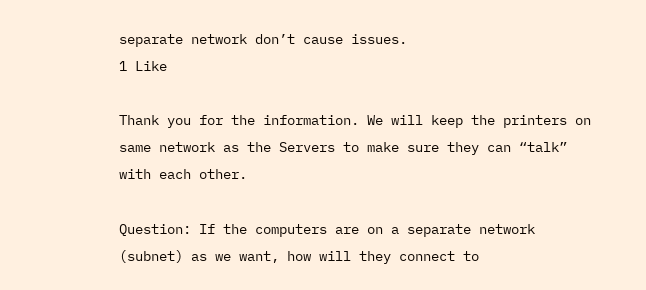separate network don’t cause issues.
1 Like

Thank you for the information. We will keep the printers on same network as the Servers to make sure they can “talk” with each other.

Question: If the computers are on a separate network (subnet) as we want, how will they connect to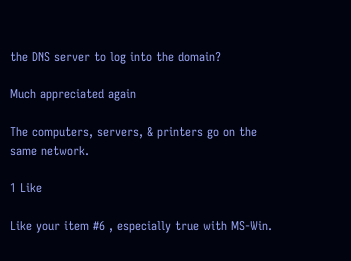the DNS server to log into the domain?

Much appreciated again

The computers, servers, & printers go on the same network.

1 Like

Like your item #6 , especially true with MS-Win.